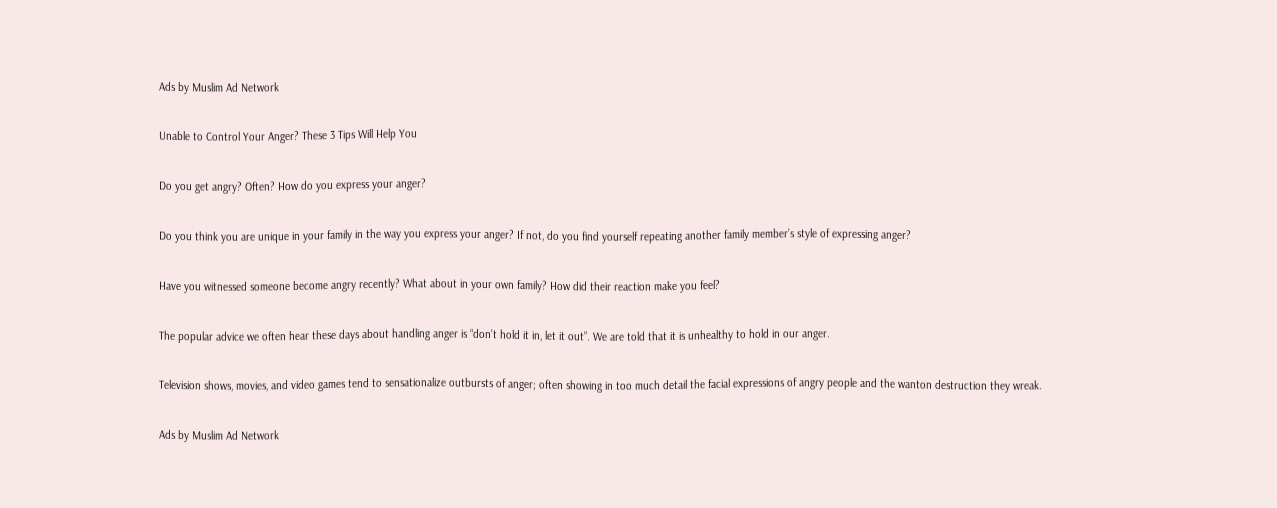Ads by Muslim Ad Network

Unable to Control Your Anger? These 3 Tips Will Help You

Do you get angry? Often? How do you express your anger?

Do you think you are unique in your family in the way you express your anger? If not, do you find yourself repeating another family member’s style of expressing anger?

Have you witnessed someone become angry recently? What about in your own family? How did their reaction make you feel?

The popular advice we often hear these days about handling anger is “don’t hold it in, let it out”. We are told that it is unhealthy to hold in our anger.

Television shows, movies, and video games tend to sensationalize outbursts of anger; often showing in too much detail the facial expressions of angry people and the wanton destruction they wreak.

Ads by Muslim Ad Network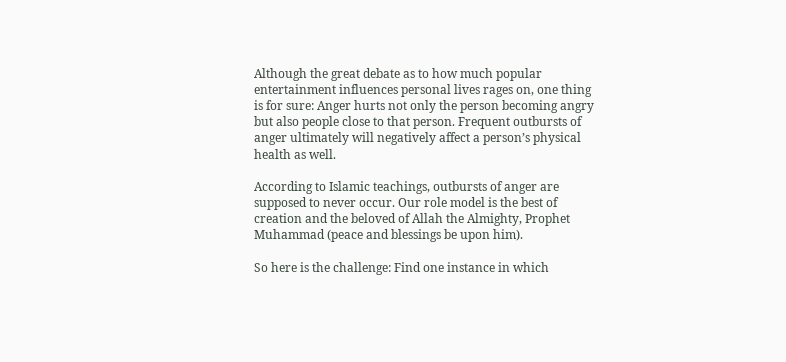Although the great debate as to how much popular entertainment influences personal lives rages on, one thing is for sure: Anger hurts not only the person becoming angry but also people close to that person. Frequent outbursts of anger ultimately will negatively affect a person’s physical health as well.

According to Islamic teachings, outbursts of anger are supposed to never occur. Our role model is the best of creation and the beloved of Allah the Almighty, Prophet Muhammad (peace and blessings be upon him).

So here is the challenge: Find one instance in which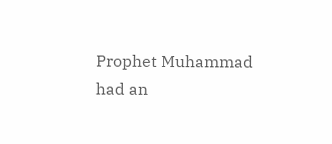Prophet Muhammad had an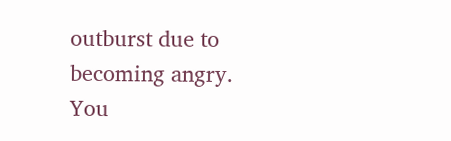outburst due to becoming angry. You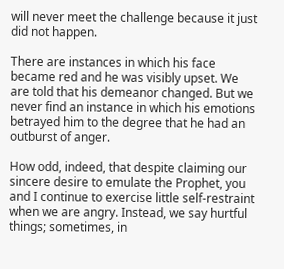will never meet the challenge because it just did not happen.

There are instances in which his face became red and he was visibly upset. We are told that his demeanor changed. But we never find an instance in which his emotions betrayed him to the degree that he had an outburst of anger.

How odd, indeed, that despite claiming our sincere desire to emulate the Prophet, you and I continue to exercise little self-restraint when we are angry. Instead, we say hurtful things; sometimes, in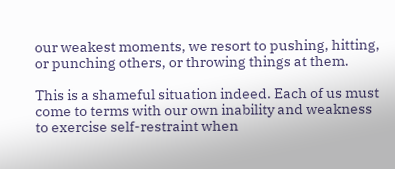our weakest moments, we resort to pushing, hitting, or punching others, or throwing things at them.

This is a shameful situation indeed. Each of us must come to terms with our own inability and weakness to exercise self-restraint when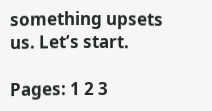something upsets us. Let’s start.

Pages: 1 2 3